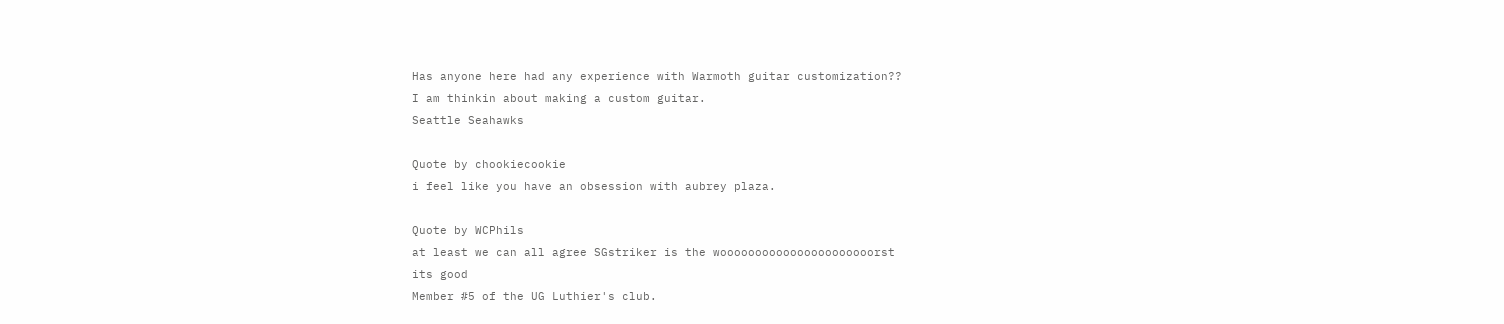Has anyone here had any experience with Warmoth guitar customization??
I am thinkin about making a custom guitar.
Seattle Seahawks

Quote by chookiecookie
i feel like you have an obsession with aubrey plaza.

Quote by WCPhils
at least we can all agree SGstriker is the woooooooooooooooooooooorst
its good
Member #5 of the UG Luthier's club.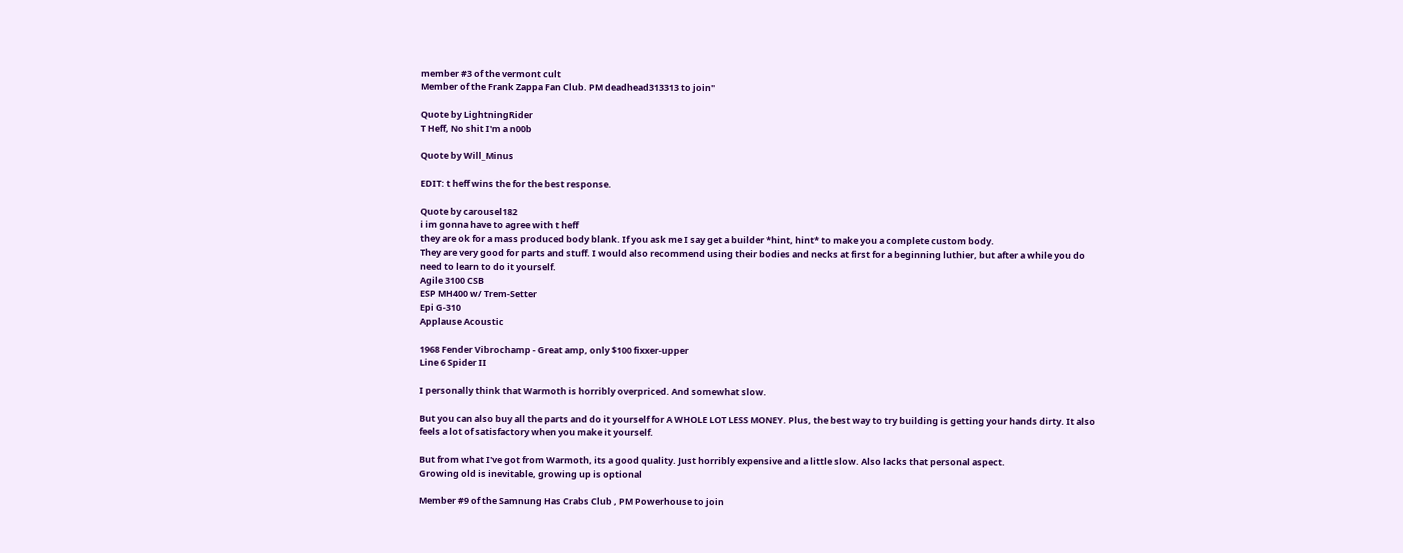member #3 of the vermont cult
Member of the Frank Zappa Fan Club. PM deadhead313313 to join"

Quote by LightningRider
T Heff, No shit I'm a n00b

Quote by Will_Minus

EDIT: t heff wins the for the best response.

Quote by carousel182
i im gonna have to agree with t heff
they are ok for a mass produced body blank. If you ask me I say get a builder *hint, hint* to make you a complete custom body.
They are very good for parts and stuff. I would also recommend using their bodies and necks at first for a beginning luthier, but after a while you do need to learn to do it yourself.
Agile 3100 CSB
ESP MH400 w/ Trem-Setter
Epi G-310
Applause Acoustic

1968 Fender Vibrochamp - Great amp, only $100 fixxer-upper
Line 6 Spider II

I personally think that Warmoth is horribly overpriced. And somewhat slow.

But you can also buy all the parts and do it yourself for A WHOLE LOT LESS MONEY. Plus, the best way to try building is getting your hands dirty. It also feels a lot of satisfactory when you make it yourself.

But from what I've got from Warmoth, its a good quality. Just horribly expensive and a little slow. Also lacks that personal aspect.
Growing old is inevitable, growing up is optional

Member #9 of the Samnung Has Crabs Club , PM Powerhouse to join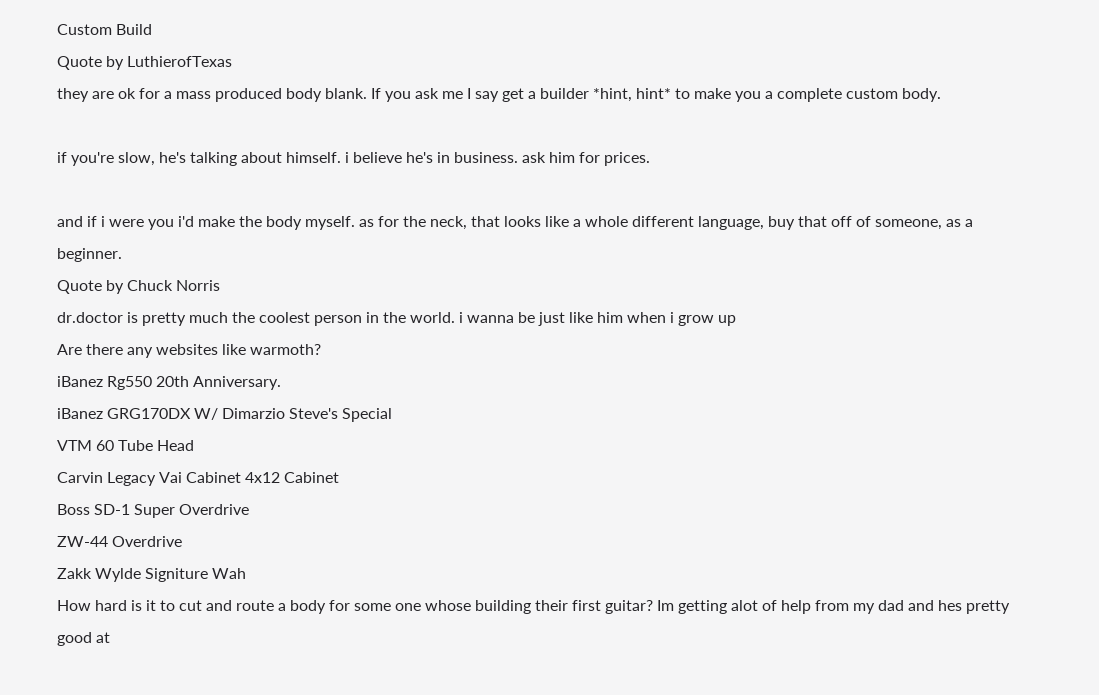Custom Build
Quote by LuthierofTexas
they are ok for a mass produced body blank. If you ask me I say get a builder *hint, hint* to make you a complete custom body.

if you're slow, he's talking about himself. i believe he's in business. ask him for prices.

and if i were you i'd make the body myself. as for the neck, that looks like a whole different language, buy that off of someone, as a beginner.
Quote by Chuck Norris
dr.doctor is pretty much the coolest person in the world. i wanna be just like him when i grow up
Are there any websites like warmoth?
iBanez Rg550 20th Anniversary.
iBanez GRG170DX W/ Dimarzio Steve's Special
VTM 60 Tube Head
Carvin Legacy Vai Cabinet 4x12 Cabinet
Boss SD-1 Super Overdrive
ZW-44 Overdrive
Zakk Wylde Signiture Wah
How hard is it to cut and route a body for some one whose building their first guitar? Im getting alot of help from my dad and hes pretty good at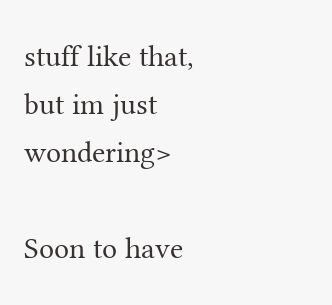stuff like that, but im just wondering>

Soon to have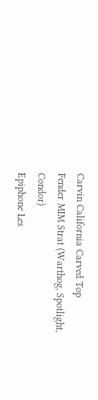Carvin California Carved Top
Fender MIM Strat (Warthog, Spotlight, Condor)
Epiphone Les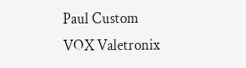Paul Custom
VOX Valetronix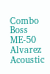Combo
Boss ME-50
Alvarez Acoustic